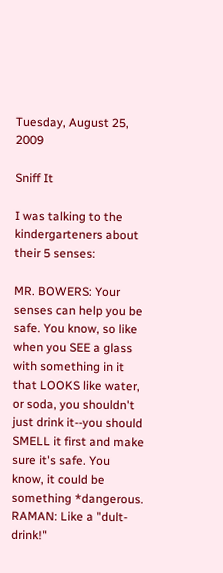Tuesday, August 25, 2009

Sniff It

I was talking to the kindergarteners about their 5 senses:

MR. BOWERS: Your senses can help you be safe. You know, so like when you SEE a glass with something in it that LOOKS like water, or soda, you shouldn't just drink it--you should SMELL it first and make sure it's safe. You know, it could be something *dangerous.
RAMAN: Like a "dult-drink!"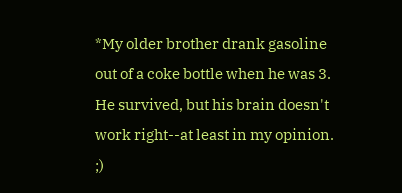*My older brother drank gasoline out of a coke bottle when he was 3. He survived, but his brain doesn't work right--at least in my opinion. ;)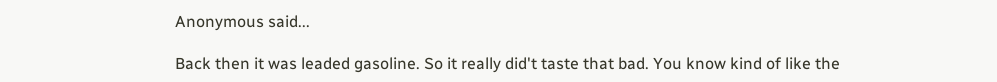Anonymous said...

Back then it was leaded gasoline. So it really did't taste that bad. You know kind of like the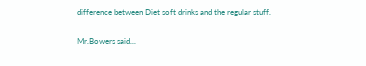difference between Diet soft drinks and the regular stuff.

Mr.Bowers said...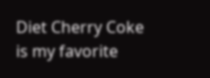Diet Cherry Coke is my favorite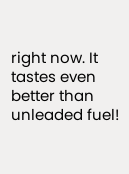right now. It tastes even better than unleaded fuel!